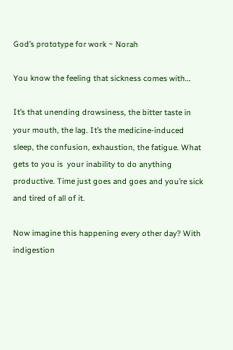God’s prototype for work ~ Norah

You know the feeling that sickness comes with…

It’s that unending drowsiness, the bitter taste in your mouth, the lag. It’s the medicine-induced sleep, the confusion, exhaustion, the fatigue. What gets to you is  your inability to do anything productive. Time just goes and goes and you’re sick and tired of all of it.

Now imagine this happening every other day? With indigestion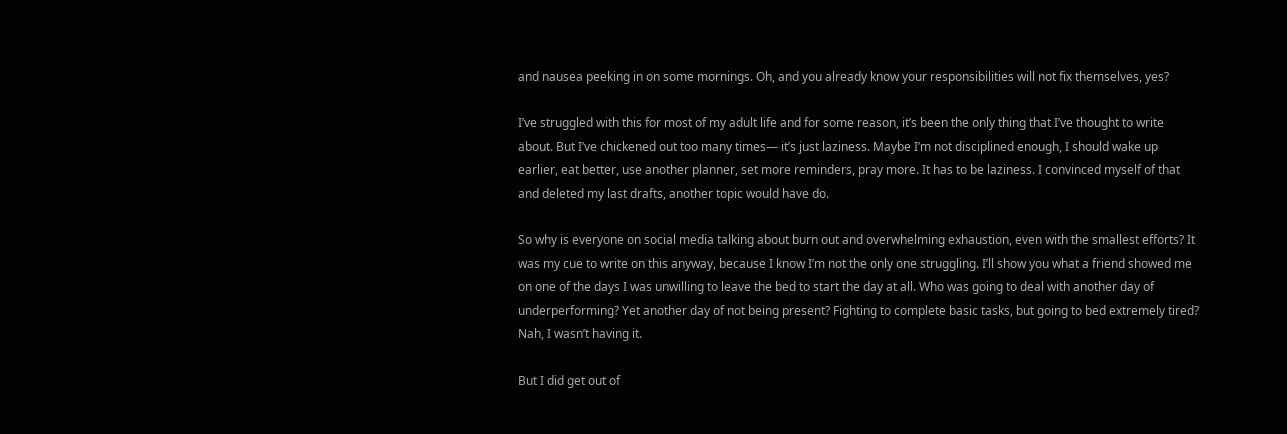and nausea peeking in on some mornings. Oh, and you already know your responsibilities will not fix themselves, yes?

I’ve struggled with this for most of my adult life and for some reason, it’s been the only thing that I’ve thought to write about. But I’ve chickened out too many times— it’s just laziness. Maybe I’m not disciplined enough, I should wake up earlier, eat better, use another planner, set more reminders, pray more. It has to be laziness. I convinced myself of that and deleted my last drafts, another topic would have do.

So why is everyone on social media talking about burn out and overwhelming exhaustion, even with the smallest efforts? It was my cue to write on this anyway, because I know I’m not the only one struggling. I’ll show you what a friend showed me on one of the days I was unwilling to leave the bed to start the day at all. Who was going to deal with another day of underperforming? Yet another day of not being present? Fighting to complete basic tasks, but going to bed extremely tired? Nah, I wasn’t having it.

But I did get out of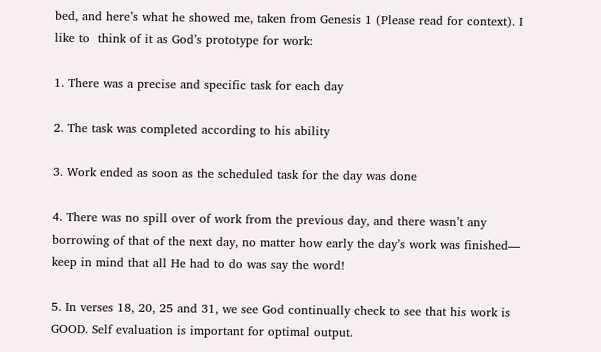bed, and here’s what he showed me, taken from Genesis 1 (Please read for context). I like to  think of it as God’s prototype for work:

1. There was a precise and specific task for each day

2. The task was completed according to his ability

3. Work ended as soon as the scheduled task for the day was done

4. There was no spill over of work from the previous day, and there wasn’t any borrowing of that of the next day, no matter how early the day’s work was finished— keep in mind that all He had to do was say the word!

5. In verses 18, 20, 25 and 31, we see God continually check to see that his work is GOOD. Self evaluation is important for optimal output.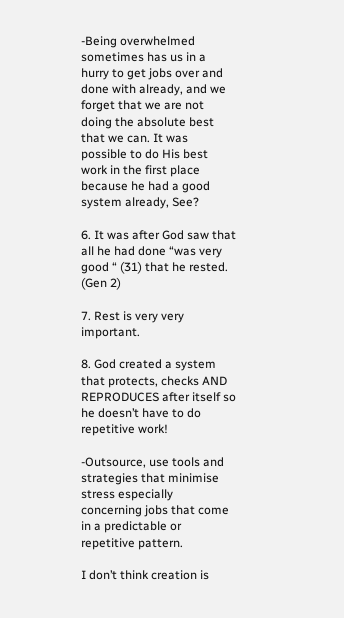‐Being overwhelmed sometimes has us in a hurry to get jobs over and done with already, and we forget that we are not doing the absolute best that we can. It was possible to do His best work in the first place because he had a good system already, See?

6. It was after God saw that all he had done “was very good “ (31) that he rested. (Gen 2)

7. Rest is very very  important.

8. God created a system that protects, checks AND REPRODUCES after itself so he doesn’t have to do repetitive work!

-Outsource, use tools and strategies that minimise stress especially concerning jobs that come in a predictable or repetitive pattern.

I don’t think creation is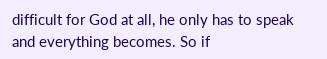difficult for God at all, he only has to speak and everything becomes. So if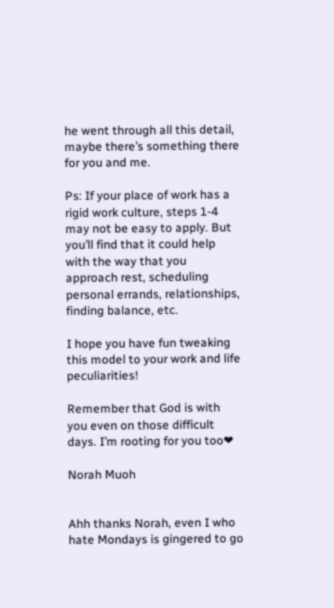he went through all this detail, maybe there’s something there for you and me.

Ps: If your place of work has a rigid work culture, steps 1-4 may not be easy to apply. But you’ll find that it could help with the way that you approach rest, scheduling personal errands, relationships, finding balance, etc.

I hope you have fun tweaking this model to your work and life peculiarities!

Remember that God is with you even on those difficult days. I’m rooting for you too❤

Norah Muoh


Ahh thanks Norah, even I who hate Mondays is gingered to go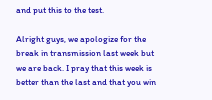and put this to the test.

Alright guys, we apologize for the break in transmission last week but we are back. I pray that this week is better than the last and that you win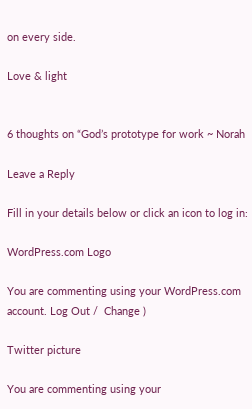on every side.

Love & light


6 thoughts on “God’s prototype for work ~ Norah

Leave a Reply

Fill in your details below or click an icon to log in:

WordPress.com Logo

You are commenting using your WordPress.com account. Log Out /  Change )

Twitter picture

You are commenting using your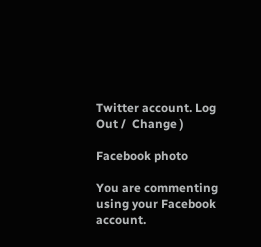Twitter account. Log Out /  Change )

Facebook photo

You are commenting using your Facebook account.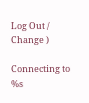Log Out /  Change )

Connecting to %s